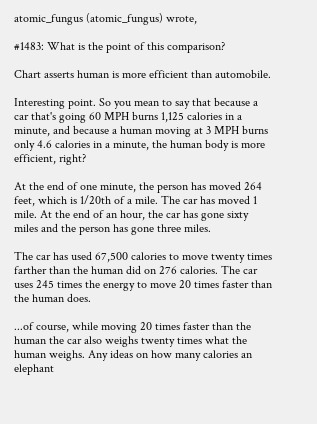atomic_fungus (atomic_fungus) wrote,

#1483: What is the point of this comparison?

Chart asserts human is more efficient than automobile.

Interesting point. So you mean to say that because a car that's going 60 MPH burns 1,125 calories in a minute, and because a human moving at 3 MPH burns only 4.6 calories in a minute, the human body is more efficient, right?

At the end of one minute, the person has moved 264 feet, which is 1/20th of a mile. The car has moved 1 mile. At the end of an hour, the car has gone sixty miles and the person has gone three miles.

The car has used 67,500 calories to move twenty times farther than the human did on 276 calories. The car uses 245 times the energy to move 20 times faster than the human does.

...of course, while moving 20 times faster than the human the car also weighs twenty times what the human weighs. Any ideas on how many calories an elephant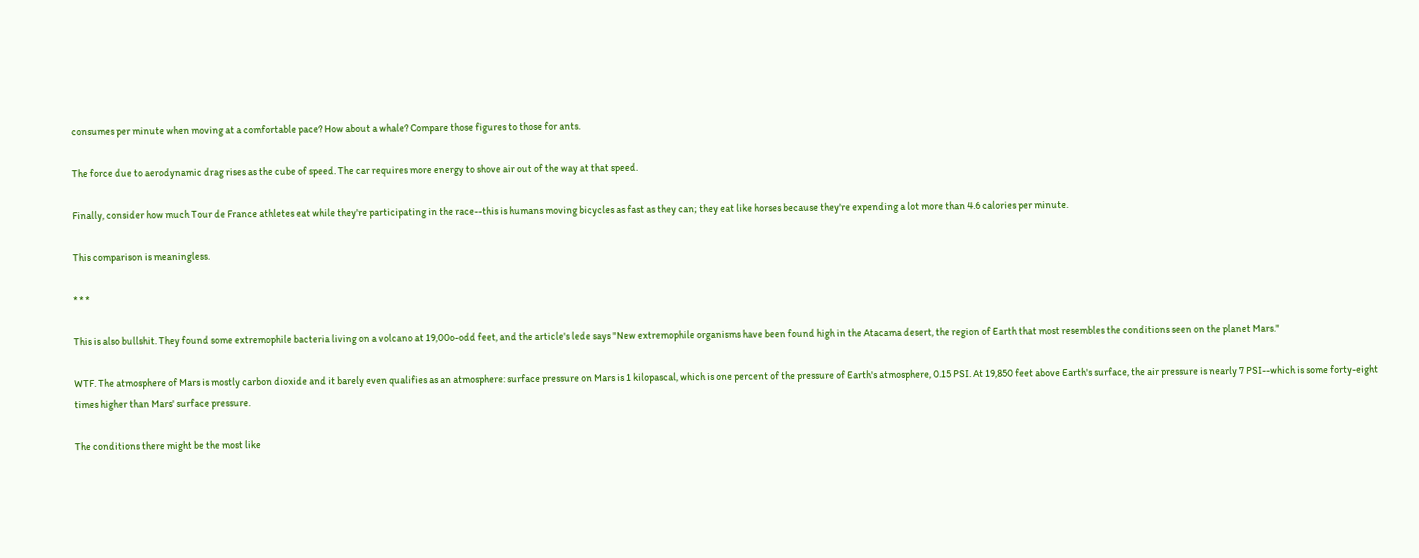consumes per minute when moving at a comfortable pace? How about a whale? Compare those figures to those for ants.

The force due to aerodynamic drag rises as the cube of speed. The car requires more energy to shove air out of the way at that speed.

Finally, consider how much Tour de France athletes eat while they're participating in the race--this is humans moving bicycles as fast as they can; they eat like horses because they're expending a lot more than 4.6 calories per minute.

This comparison is meaningless.

* * *

This is also bullshit. They found some extremophile bacteria living on a volcano at 19,00o-odd feet, and the article's lede says "New extremophile organisms have been found high in the Atacama desert, the region of Earth that most resembles the conditions seen on the planet Mars."

WTF. The atmosphere of Mars is mostly carbon dioxide and it barely even qualifies as an atmosphere: surface pressure on Mars is 1 kilopascal, which is one percent of the pressure of Earth's atmosphere, 0.15 PSI. At 19,850 feet above Earth's surface, the air pressure is nearly 7 PSI--which is some forty-eight times higher than Mars' surface pressure.

The conditions there might be the most like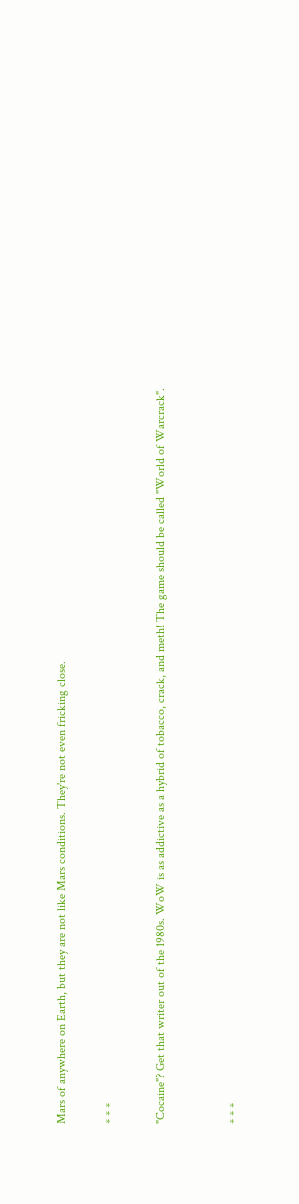Mars of anywhere on Earth, but they are not like Mars conditions. They're not even fricking close.

* * *

"Cocaine"? Get that writer out of the 1980s. WoW is as addictive as a hybrid of tobacco, crack, and meth! The game should be called "World of Warcrack".


* * *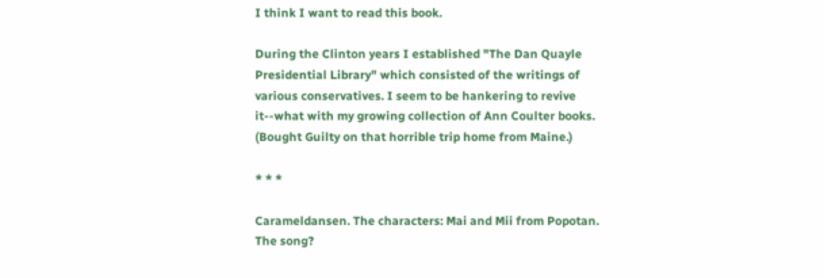I think I want to read this book.

During the Clinton years I established "The Dan Quayle Presidential Library" which consisted of the writings of various conservatives. I seem to be hankering to revive it--what with my growing collection of Ann Coulter books. (Bought Guilty on that horrible trip home from Maine.)

* * *

Carameldansen. The characters: Mai and Mii from Popotan. The song?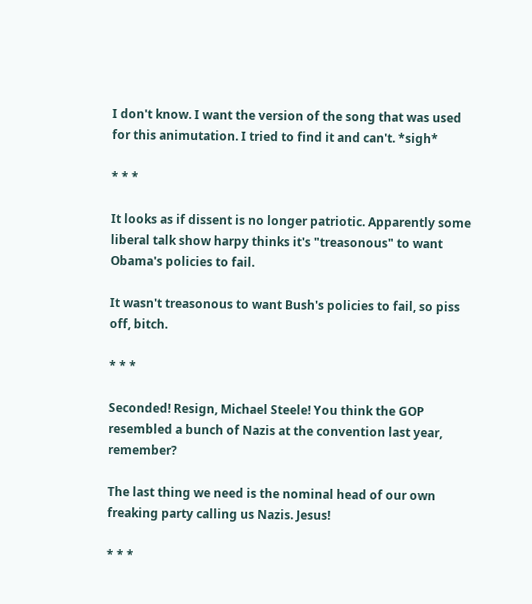I don't know. I want the version of the song that was used for this animutation. I tried to find it and can't. *sigh*

* * *

It looks as if dissent is no longer patriotic. Apparently some liberal talk show harpy thinks it's "treasonous" to want Obama's policies to fail.

It wasn't treasonous to want Bush's policies to fail, so piss off, bitch.

* * *

Seconded! Resign, Michael Steele! You think the GOP resembled a bunch of Nazis at the convention last year, remember?

The last thing we need is the nominal head of our own freaking party calling us Nazis. Jesus!

* * *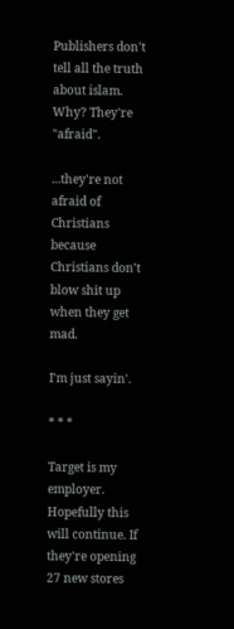Publishers don't tell all the truth about islam. Why? They're "afraid".

...they're not afraid of Christians because Christians don't blow shit up when they get mad.

I'm just sayin'.

* * *

Target is my employer. Hopefully this will continue. If they're opening 27 new stores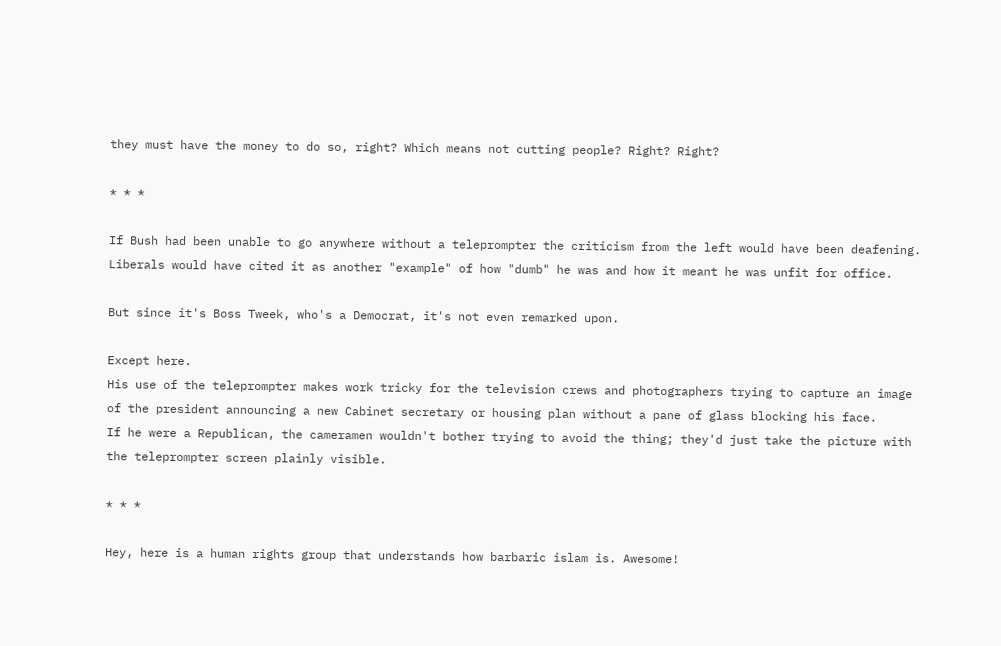they must have the money to do so, right? Which means not cutting people? Right? Right?

* * *

If Bush had been unable to go anywhere without a teleprompter the criticism from the left would have been deafening. Liberals would have cited it as another "example" of how "dumb" he was and how it meant he was unfit for office.

But since it's Boss Tweek, who's a Democrat, it's not even remarked upon.

Except here.
His use of the teleprompter makes work tricky for the television crews and photographers trying to capture an image of the president announcing a new Cabinet secretary or housing plan without a pane of glass blocking his face.
If he were a Republican, the cameramen wouldn't bother trying to avoid the thing; they'd just take the picture with the teleprompter screen plainly visible.

* * *

Hey, here is a human rights group that understands how barbaric islam is. Awesome!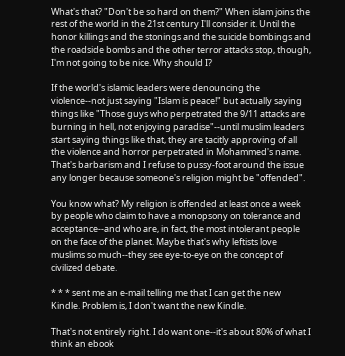What's that? "Don't be so hard on them?" When islam joins the rest of the world in the 21st century I'll consider it. Until the honor killings and the stonings and the suicide bombings and the roadside bombs and the other terror attacks stop, though, I'm not going to be nice. Why should I?

If the world's islamic leaders were denouncing the violence--not just saying "Islam is peace!" but actually saying things like "Those guys who perpetrated the 9/11 attacks are burning in hell, not enjoying paradise"--until muslim leaders start saying things like that, they are tacitly approving of all the violence and horror perpetrated in Mohammed's name. That's barbarism and I refuse to pussy-foot around the issue any longer because someone's religion might be "offended".

You know what? My religion is offended at least once a week by people who claim to have a monopsony on tolerance and acceptance--and who are, in fact, the most intolerant people on the face of the planet. Maybe that's why leftists love muslims so much--they see eye-to-eye on the concept of civilized debate.

* * * sent me an e-mail telling me that I can get the new Kindle. Problem is, I don't want the new Kindle.

That's not entirely right. I do want one--it's about 80% of what I think an ebook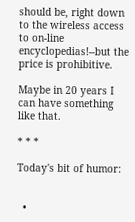should be, right down to the wireless access to on-line encyclopedias!--but the price is prohibitive.

Maybe in 20 years I can have something like that.

* * *

Today's bit of humor:


  •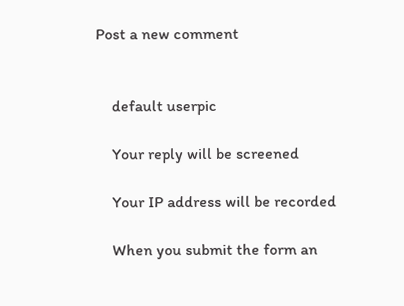Post a new comment


    default userpic

    Your reply will be screened

    Your IP address will be recorded

    When you submit the form an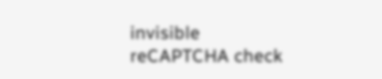invisible reCAPTCHA check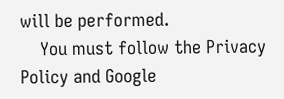will be performed.
    You must follow the Privacy Policy and Google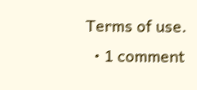Terms of use.
  • 1 comment